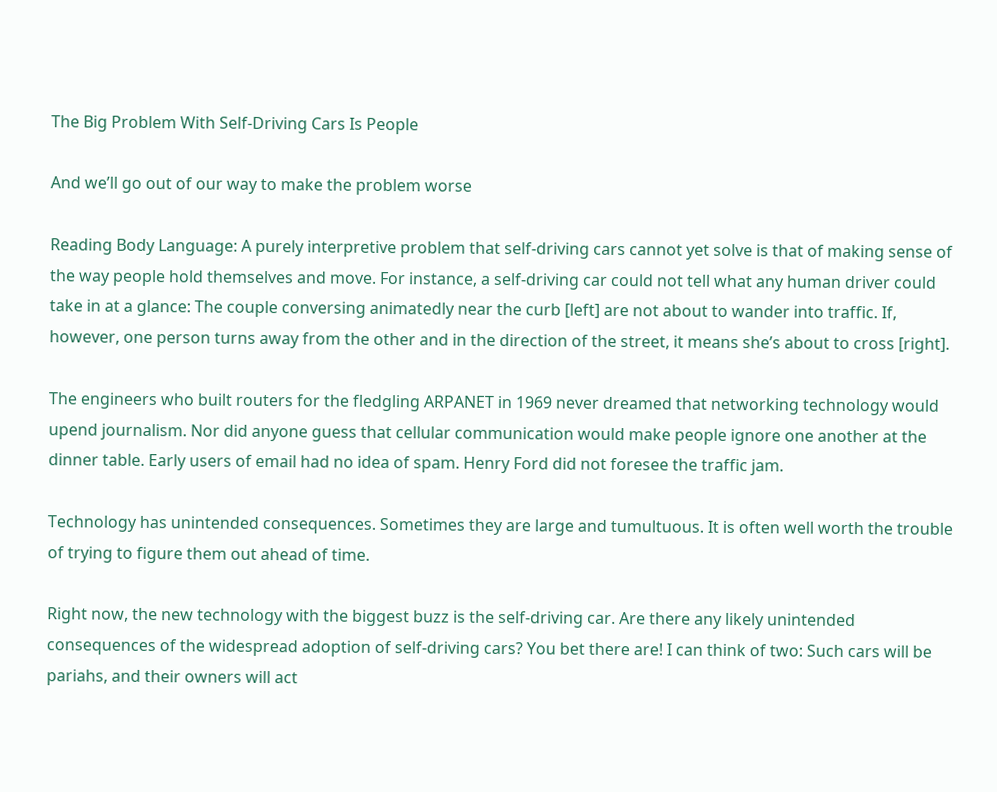The Big Problem With Self-Driving Cars Is People

And we’ll go out of our way to make the problem worse

Reading Body Language: A purely interpretive problem that self-driving cars cannot yet solve is that of making sense of the way people hold themselves and move. For instance, a self-driving car could not tell what any human driver could take in at a glance: The couple conversing animatedly near the curb [left] are not about to wander into traffic. If, however, one person turns away from the other and in the direction of the street, it means she’s about to cross [right].

The engineers who built routers for the fledgling ARPANET in 1969 never dreamed that networking technology would upend journalism. Nor did anyone guess that cellular communication would make people ignore one another at the dinner table. Early users of email had no idea of spam. Henry Ford did not foresee the traffic jam.

Technology has unintended consequences. Sometimes they are large and tumultuous. It is often well worth the trouble of trying to figure them out ahead of time.

Right now, the new technology with the biggest buzz is the self-driving car. Are there any likely unintended consequences of the widespread adoption of self-driving cars? You bet there are! I can think of two: Such cars will be pariahs, and their owners will act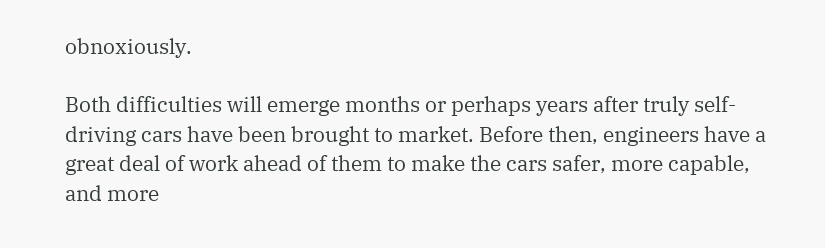obnoxiously.

Both difficulties will emerge months or perhaps years after truly self-driving cars have been brought to market. Before then, engineers have a great deal of work ahead of them to make the cars safer, more capable, and more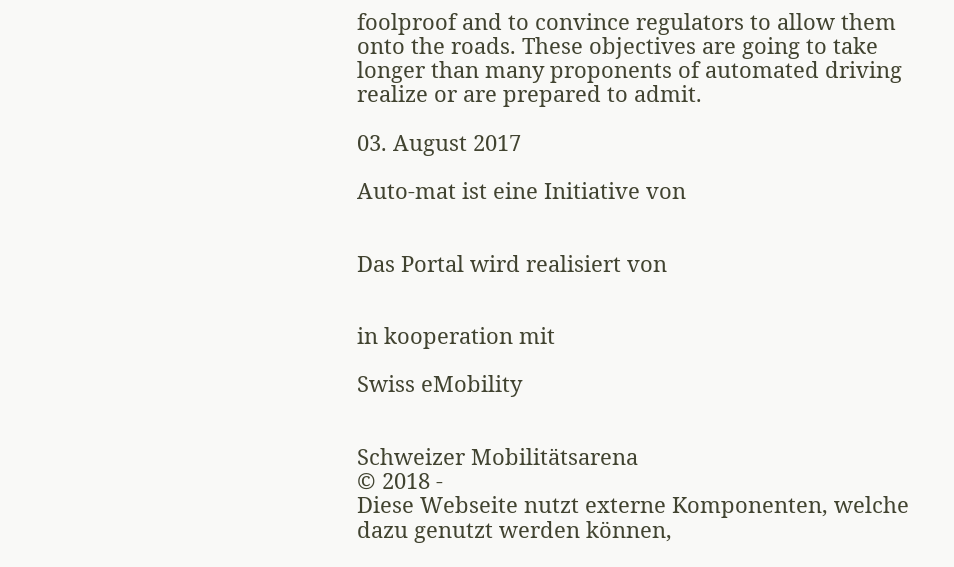foolproof and to convince regulators to allow them onto the roads. These objectives are going to take longer than many proponents of automated driving realize or are prepared to admit.

03. August 2017

Auto-mat ist eine Initiative von


Das Portal wird realisiert von


in kooperation mit

Swiss eMobility


Schweizer Mobilitätsarena
© 2018 -
Diese Webseite nutzt externe Komponenten, welche dazu genutzt werden können,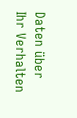Daten über Ihr Verhalten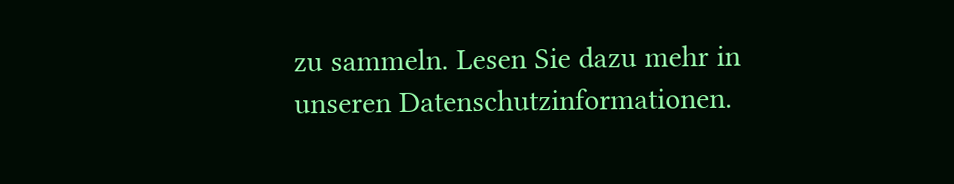zu sammeln. Lesen Sie dazu mehr in unseren Datenschutzinformationen.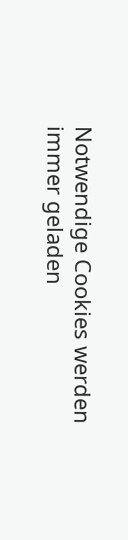Notwendige Cookies werden immer geladen